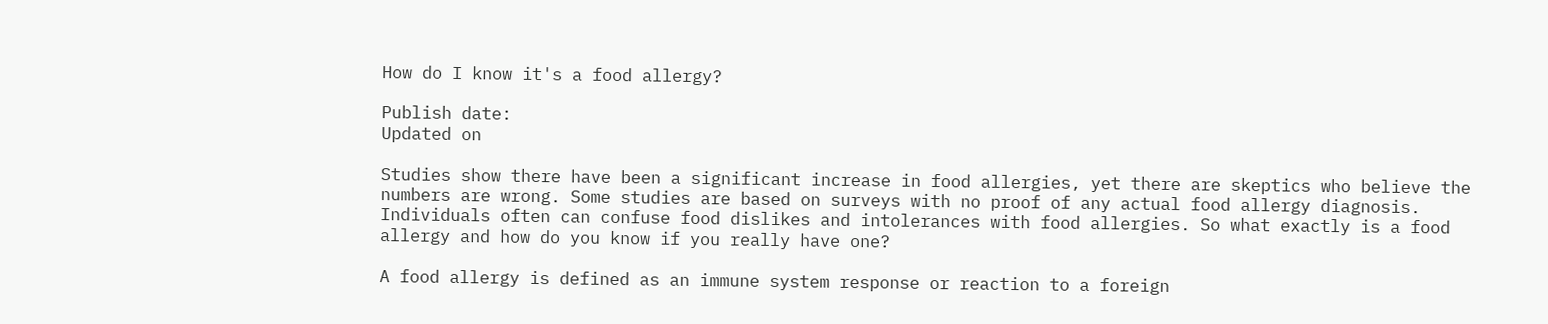How do I know it's a food allergy?

Publish date:
Updated on

Studies show there have been a significant increase in food allergies, yet there are skeptics who believe the numbers are wrong. Some studies are based on surveys with no proof of any actual food allergy diagnosis. Individuals often can confuse food dislikes and intolerances with food allergies. So what exactly is a food allergy and how do you know if you really have one?

A food allergy is defined as an immune system response or reaction to a foreign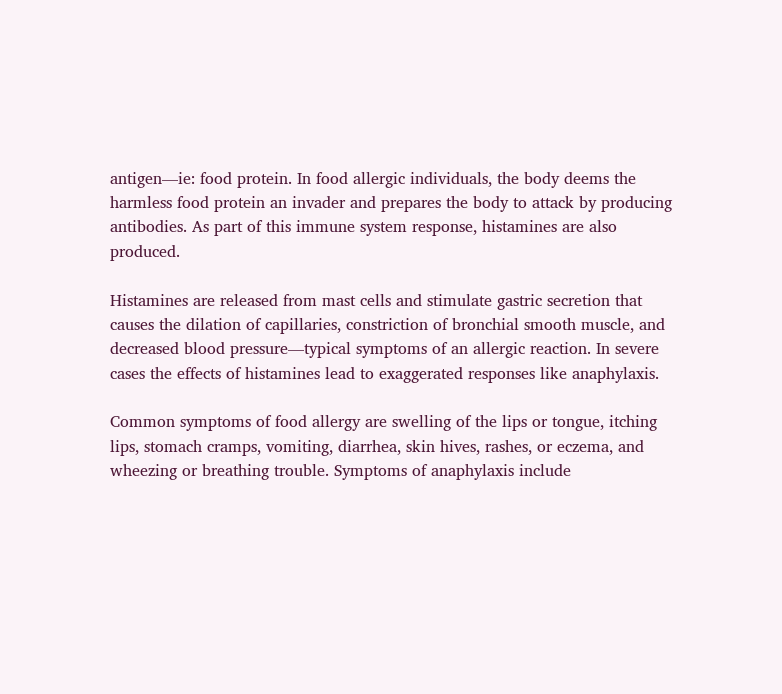antigen—ie: food protein. In food allergic individuals, the body deems the harmless food protein an invader and prepares the body to attack by producing antibodies. As part of this immune system response, histamines are also produced.

Histamines are released from mast cells and stimulate gastric secretion that causes the dilation of capillaries, constriction of bronchial smooth muscle, and decreased blood pressure—typical symptoms of an allergic reaction. In severe cases the effects of histamines lead to exaggerated responses like anaphylaxis.

Common symptoms of food allergy are swelling of the lips or tongue, itching lips, stomach cramps, vomiting, diarrhea, skin hives, rashes, or eczema, and wheezing or breathing trouble. Symptoms of anaphylaxis include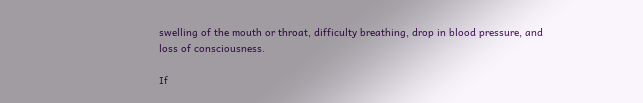swelling of the mouth or throat, difficulty breathing, drop in blood pressure, and loss of consciousness.

If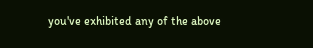you've exhibited any of the above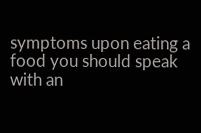symptoms upon eating a food you should speak with an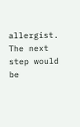allergist. The next step would be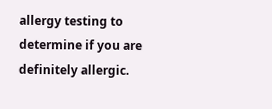allergy testing to determine if you are definitely allergic.